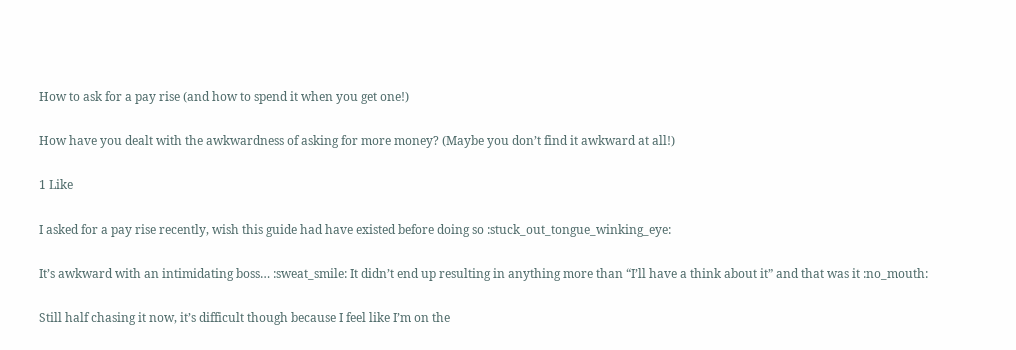How to ask for a pay rise (and how to spend it when you get one!)

How have you dealt with the awkwardness of asking for more money? (Maybe you don’t find it awkward at all!)

1 Like

I asked for a pay rise recently, wish this guide had have existed before doing so :stuck_out_tongue_winking_eye:

It’s awkward with an intimidating boss… :sweat_smile: It didn’t end up resulting in anything more than “I’ll have a think about it” and that was it :no_mouth:

Still half chasing it now, it’s difficult though because I feel like I’m on the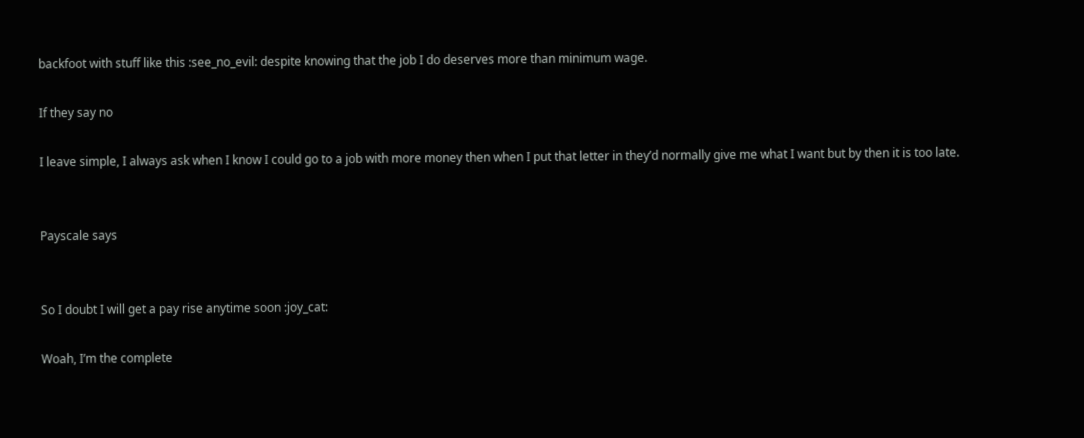backfoot with stuff like this :see_no_evil: despite knowing that the job I do deserves more than minimum wage.

If they say no

I leave simple, I always ask when I know I could go to a job with more money then when I put that letter in they’d normally give me what I want but by then it is too late.


Payscale says


So I doubt I will get a pay rise anytime soon :joy_cat:

Woah, I’m the complete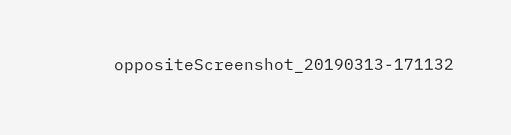oppositeScreenshot_20190313-171132